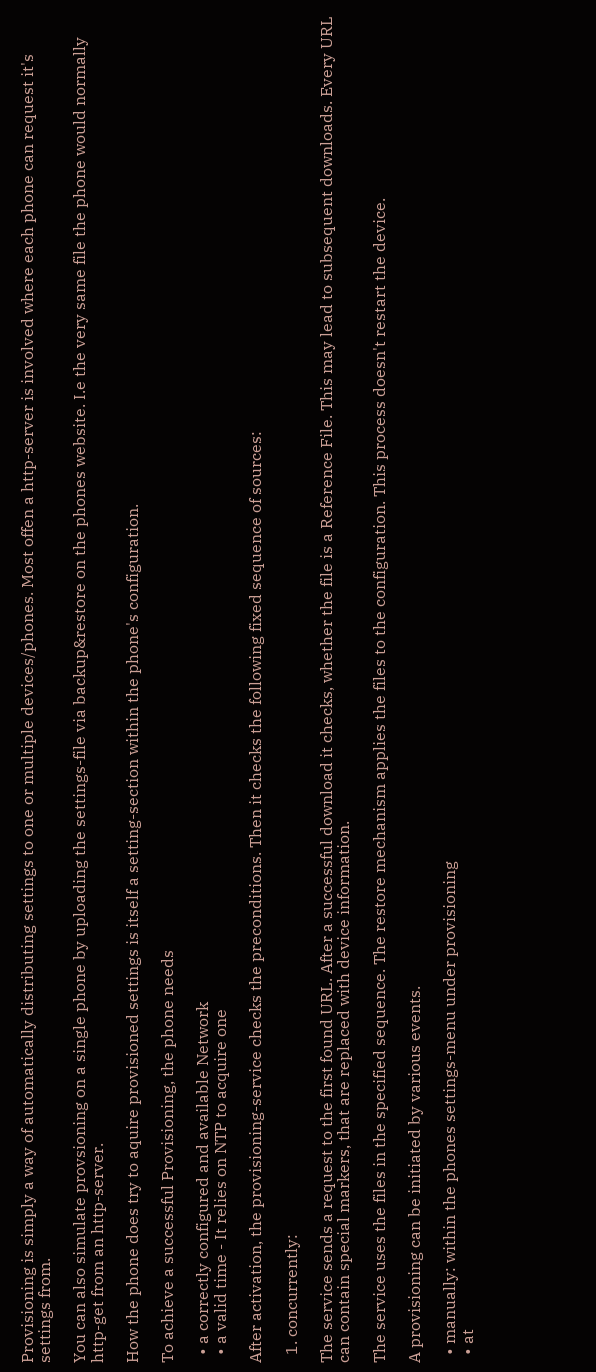Provisioning is simply a way of automatically distributing settings to one or multiple devices/phones. Most offen a http-server is involved where each phone can request it's settings from.

You can also simulate provsioning on a single phone by uploading the settings-file via backup&restore on the phones website. I.e the very same file the phone would normally http-get from an http-server.

How the phone does try to aquire provisioned settings is itself a setting-section within the phone's configuration.

To achieve a successful Provisioning, the phone needs

  • a correctly configured and available Network
  • a valid time - It relies on NTP to acquire one

After activation, the provisioning-service checks the preconditions. Then it checks the following fixed sequence of sources:

  1. concurrently:

The service sends a request to the first found URL. After a successful download it checks, whether the file is a Reference File. This may lead to subsequent downloads. Every URL can contain special markers, that are replaced with device information.

The service uses the files in the specified sequence. The restore mechanism applies the files to the configuration. This process doesn't restart the device.

A provisioning can be initiated by various events.

  • manually: within the phones settings-menu under provisioning
  • at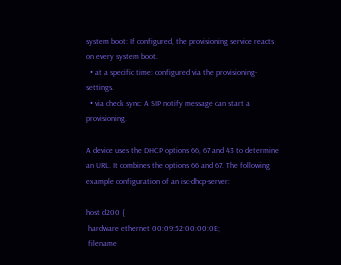system boot: If configured, the provisioning service reacts on every system boot.
  • at a specific time: configured via the provisioning-settings.
  • via check sync: A SIP notify message can start a provisioning.

A device uses the DHCP options 66, 67 and 43 to determine an URL. It combines the options 66 and 67. The following example configuration of an isc-dhcp-server:

host d200 {
 hardware ethernet 00:09:52:00:00:0E;
 filename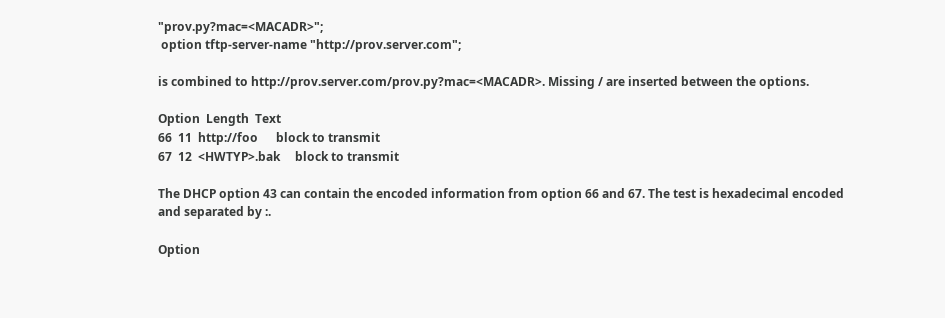"prov.py?mac=<MACADR>";
 option tftp-server-name "http://prov.server.com";

is combined to http://prov.server.com/prov.py?mac=<MACADR>. Missing / are inserted between the options.

Option  Length  Text
66  11  http://foo      block to transmit
67  12  <HWTYP>.bak     block to transmit

The DHCP option 43 can contain the encoded information from option 66 and 67. The test is hexadecimal encoded and separated by :.

Option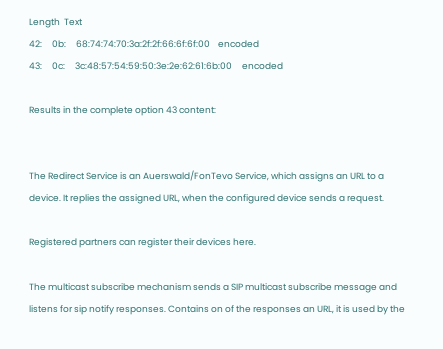Length  Text
42:     0b:     68:74:74:70:3a:2f:2f:66:6f:6f:00    encoded
43:     0c:     3c:48:57:54:59:50:3e:2e:62:61:6b:00     encoded

Results in the complete option 43 content:


The Redirect Service is an Auerswald/FonTevo Service, which assigns an URL to a device. It replies the assigned URL, when the configured device sends a request.

Registered partners can register their devices here.

The multicast subscribe mechanism sends a SIP multicast subscribe message and listens for sip notify responses. Contains on of the responses an URL, it is used by the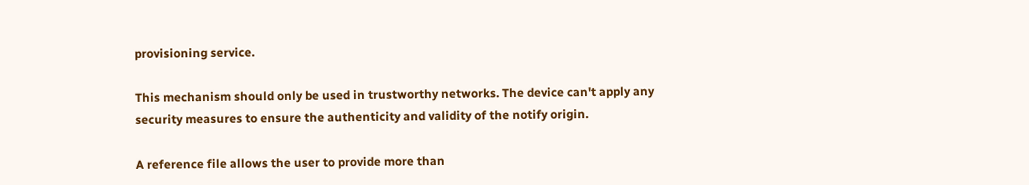provisioning service.

This mechanism should only be used in trustworthy networks. The device can't apply any security measures to ensure the authenticity and validity of the notify origin.

A reference file allows the user to provide more than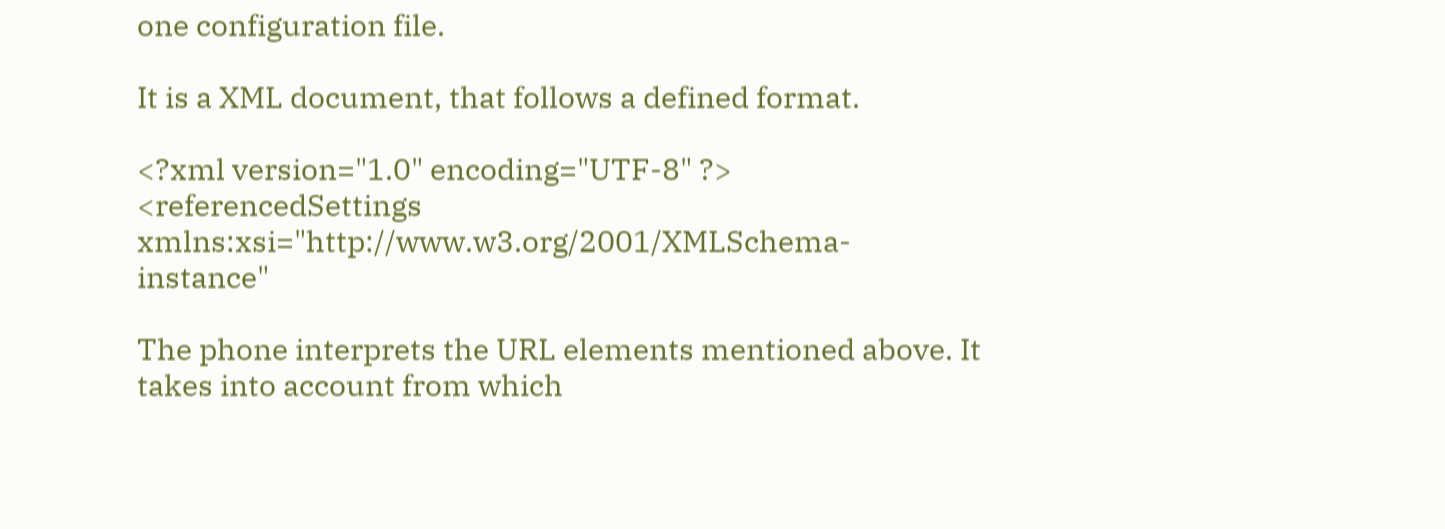one configuration file.

It is a XML document, that follows a defined format.

<?xml version="1.0" encoding="UTF-8" ?>
<referencedSettings xmlns:xsi="http://www.w3.org/2001/XMLSchema-instance"

The phone interprets the URL elements mentioned above. It takes into account from which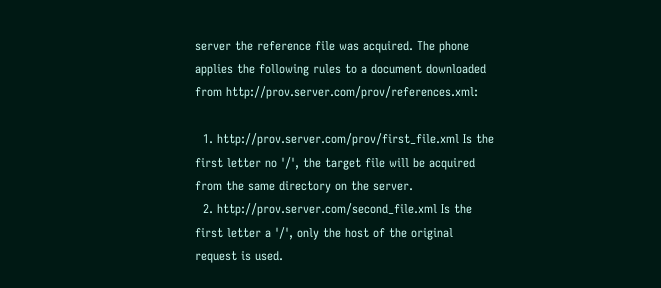server the reference file was acquired. The phone applies the following rules to a document downloaded from http://prov.server.com/prov/references.xml:

  1. http://prov.server.com/prov/first_file.xml Is the first letter no '/', the target file will be acquired from the same directory on the server.
  2. http://prov.server.com/second_file.xml Is the first letter a '/', only the host of the original request is used.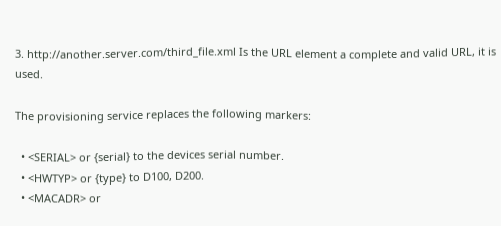3. http://another.server.com/third_file.xml Is the URL element a complete and valid URL, it is used.

The provisioning service replaces the following markers:

  • <SERIAL> or {serial} to the devices serial number.
  • <HWTYP> or {type} to D100, D200.
  • <MACADR> or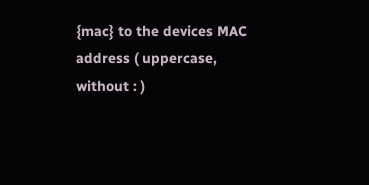{mac} to the devices MAC address ( uppercase, without : )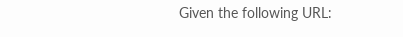Given the following URL: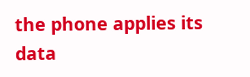the phone applies its data